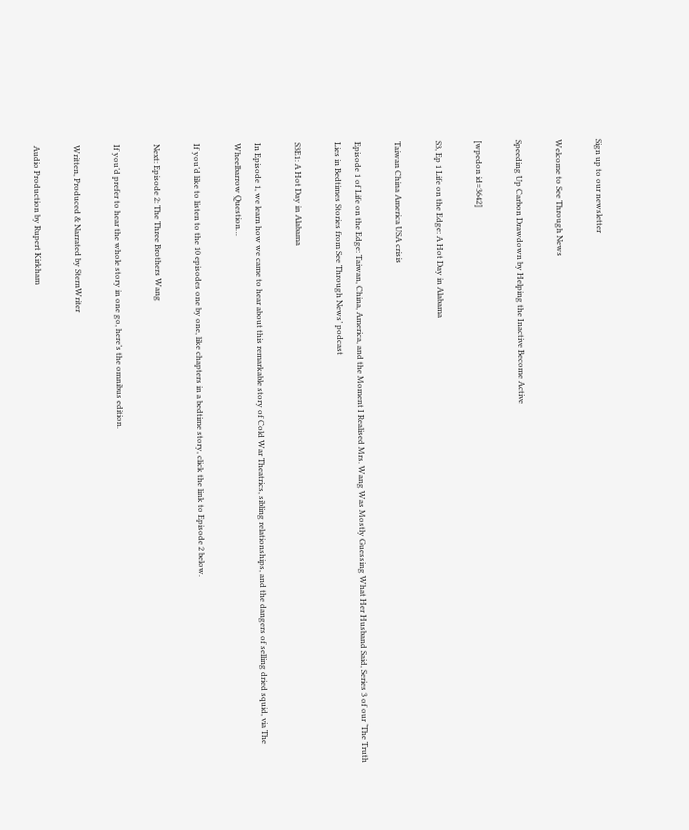Sign up to our newsletter

Welcome to See Through News

Speeding Up Carbon Drawdown by Helping the Inactive Become Active

[wpedon id=3642]

S3, Ep 1 Life on the Edge: A Hot Day in Alabama

Taiwan China America USA crisis

Episode 1 of Life on the Edge: Taiwan, China, America, and the Moment I Realised Mrs. Wang Was Mostly Guessing What Her Husband Said, Series 3 of our ‘The Truth Lies in Bedtimes Stories from See Through News’ podcast

S3E1: A Hot Day in Alabama

In Episode 1, we learn how we came to hear about this remarkable story of Cold War Theatrics, sibling relationships, and the dangers of selling dried squid, via The Wheelbarrow Question…

If you’d like to listen to the 10 episodes one by one, like chapters in a bedtime story, click the link to Episode 2 below.

Next: Episode 2: The Three Brothers Wang

If you’d prefer to hear the whole story in one go, here’s the omnibus edition.

Written, Produced & Narrated by SternWriter

Audio Production by Rupert Kirkham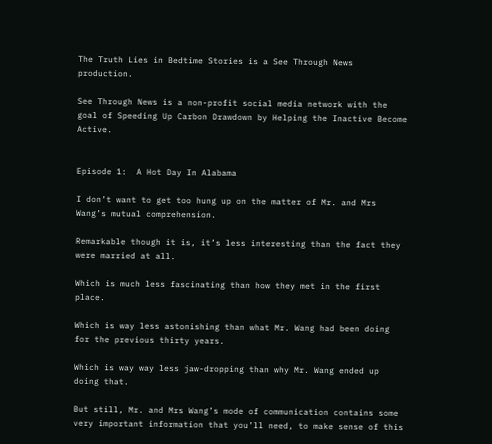The Truth Lies in Bedtime Stories is a See Through News production.

See Through News is a non-profit social media network with the goal of Speeding Up Carbon Drawdown by Helping the Inactive Become Active.


Episode 1:  A Hot Day In Alabama

I don’t want to get too hung up on the matter of Mr. and Mrs Wang’s mutual comprehension.

Remarkable though it is, it’s less interesting than the fact they were married at all.

Which is much less fascinating than how they met in the first place.

Which is way less astonishing than what Mr. Wang had been doing for the previous thirty years.

Which is way way less jaw-dropping than why Mr. Wang ended up doing that.

But still, Mr. and Mrs Wang’s mode of communication contains some very important information that you’ll need, to make sense of this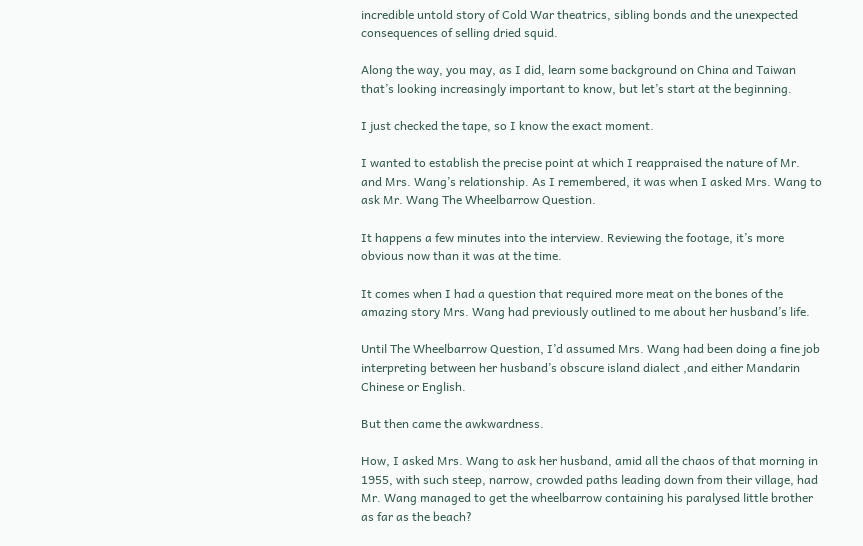incredible untold story of Cold War theatrics, sibling bonds and the unexpected consequences of selling dried squid.

Along the way, you may, as I did, learn some background on China and Taiwan that’s looking increasingly important to know, but let’s start at the beginning.

I just checked the tape, so I know the exact moment.

I wanted to establish the precise point at which I reappraised the nature of Mr. and Mrs. Wang’s relationship. As I remembered, it was when I asked Mrs. Wang to ask Mr. Wang The Wheelbarrow Question.

It happens a few minutes into the interview. Reviewing the footage, it’s more obvious now than it was at the time.

It comes when I had a question that required more meat on the bones of the amazing story Mrs. Wang had previously outlined to me about her husband’s life.

Until The Wheelbarrow Question, I’d assumed Mrs. Wang had been doing a fine job interpreting between her husband’s obscure island dialect ,and either Mandarin Chinese or English.

But then came the awkwardness.

How, I asked Mrs. Wang to ask her husband, amid all the chaos of that morning in 1955, with such steep, narrow, crowded paths leading down from their village, had Mr. Wang managed to get the wheelbarrow containing his paralysed little brother as far as the beach?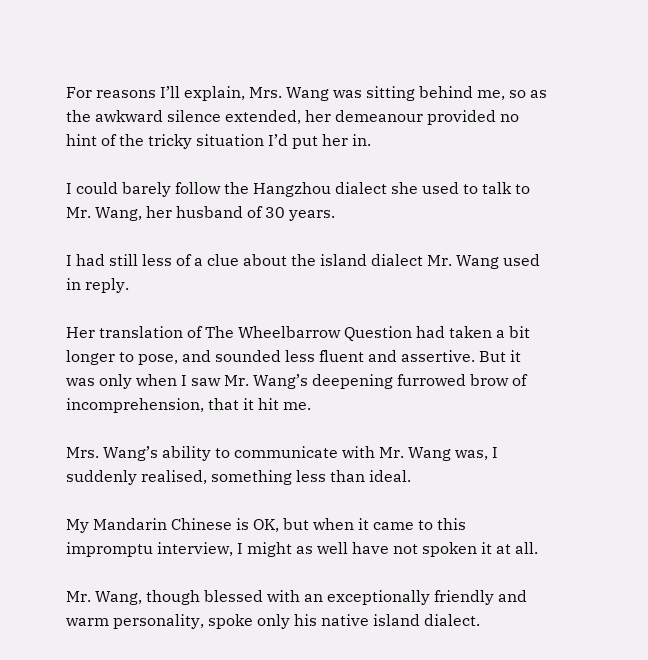For reasons I’ll explain, Mrs. Wang was sitting behind me, so as the awkward silence extended, her demeanour provided no hint of the tricky situation I’d put her in.

I could barely follow the Hangzhou dialect she used to talk to Mr. Wang, her husband of 30 years.

I had still less of a clue about the island dialect Mr. Wang used in reply.

Her translation of The Wheelbarrow Question had taken a bit longer to pose, and sounded less fluent and assertive. But it was only when I saw Mr. Wang’s deepening furrowed brow of incomprehension, that it hit me.

Mrs. Wang’s ability to communicate with Mr. Wang was, I suddenly realised, something less than ideal.

My Mandarin Chinese is OK, but when it came to this impromptu interview, I might as well have not spoken it at all.

Mr. Wang, though blessed with an exceptionally friendly and warm personality, spoke only his native island dialect.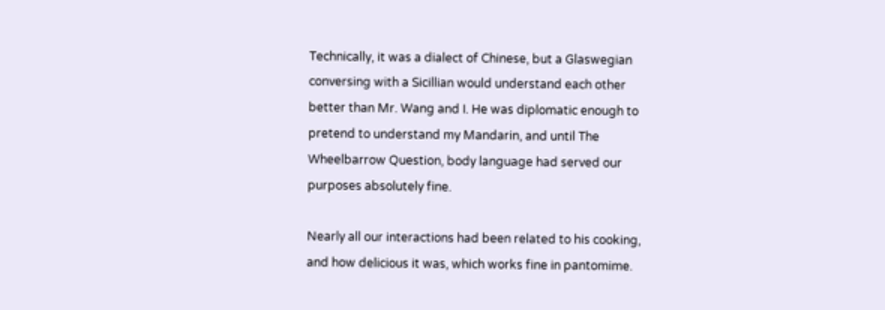Technically, it was a dialect of Chinese, but a Glaswegian conversing with a Sicillian would understand each other better than Mr. Wang and I. He was diplomatic enough to pretend to understand my Mandarin, and until The Wheelbarrow Question, body language had served our purposes absolutely fine.

Nearly all our interactions had been related to his cooking, and how delicious it was, which works fine in pantomime.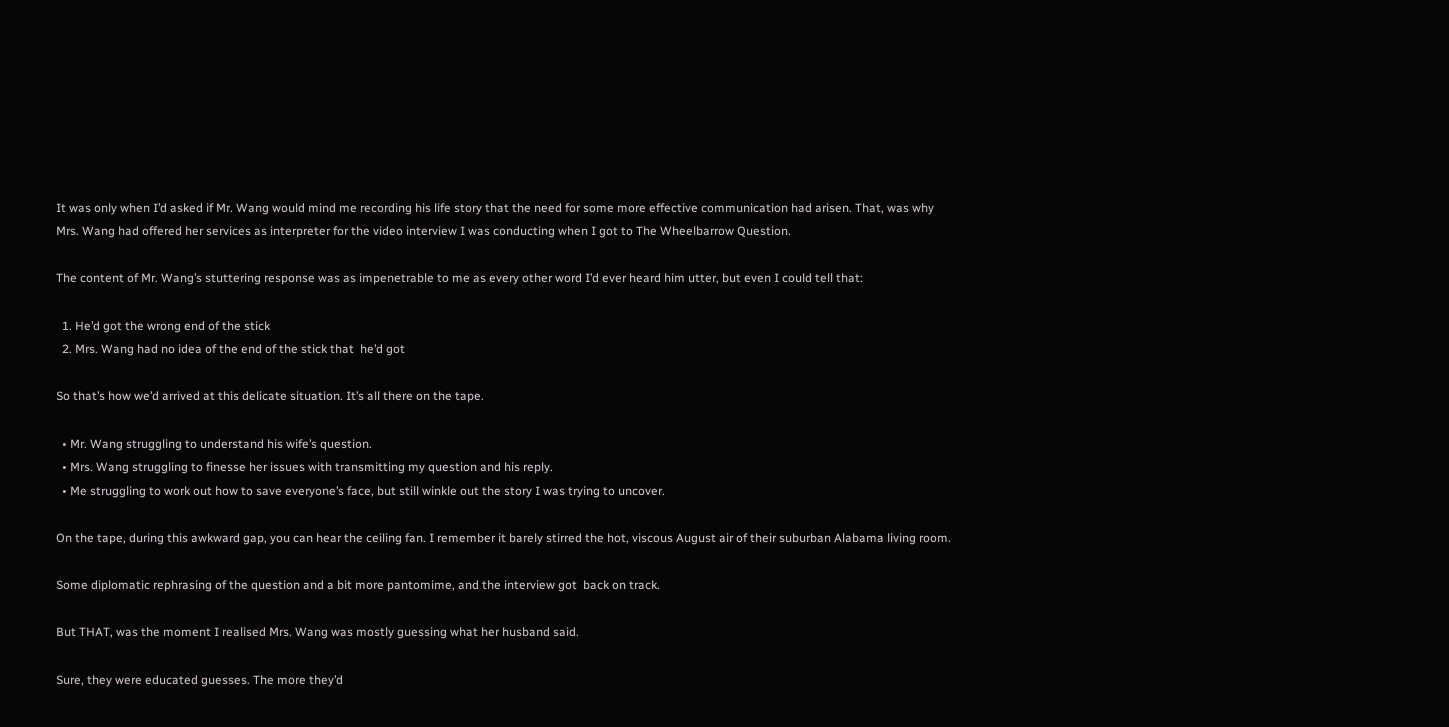It was only when I’d asked if Mr. Wang would mind me recording his life story that the need for some more effective communication had arisen. That, was why Mrs. Wang had offered her services as interpreter for the video interview I was conducting when I got to The Wheelbarrow Question.

The content of Mr. Wang’s stuttering response was as impenetrable to me as every other word I’d ever heard him utter, but even I could tell that:

  1. He’d got the wrong end of the stick
  2. Mrs. Wang had no idea of the end of the stick that  he’d got

So that’s how we’d arrived at this delicate situation. It’s all there on the tape.

  • Mr. Wang struggling to understand his wife’s question.
  • Mrs. Wang struggling to finesse her issues with transmitting my question and his reply.
  • Me struggling to work out how to save everyone’s face, but still winkle out the story I was trying to uncover.

On the tape, during this awkward gap, you can hear the ceiling fan. I remember it barely stirred the hot, viscous August air of their suburban Alabama living room.

Some diplomatic rephrasing of the question and a bit more pantomime, and the interview got  back on track.

But THAT, was the moment I realised Mrs. Wang was mostly guessing what her husband said.

Sure, they were educated guesses. The more they’d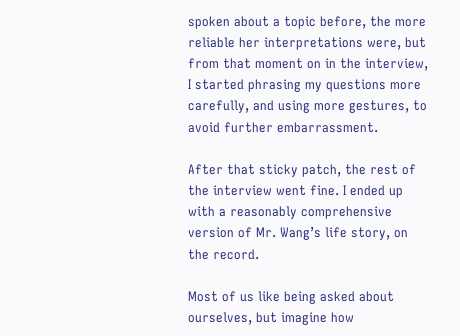spoken about a topic before, the more reliable her interpretations were, but from that moment on in the interview, I started phrasing my questions more carefully, and using more gestures, to avoid further embarrassment.

After that sticky patch, the rest of the interview went fine. I ended up with a reasonably comprehensive version of Mr. Wang’s life story, on the record.

Most of us like being asked about ourselves, but imagine how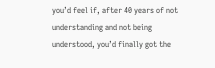you’d feel if, after 40 years of not understanding and not being understood, you’d finally got the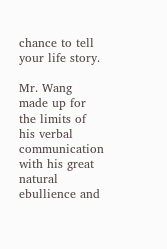chance to tell your life story.

Mr. Wang made up for the limits of his verbal communication with his great natural ebullience and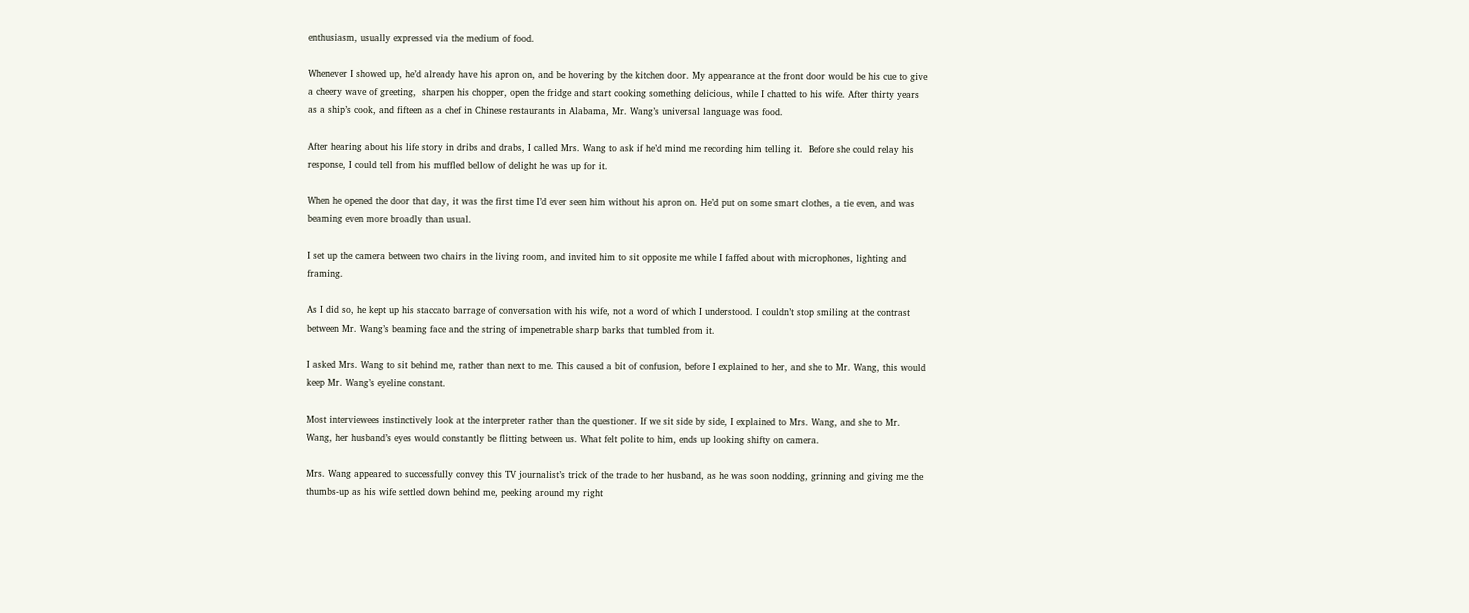enthusiasm, usually expressed via the medium of food.

Whenever I showed up, he’d already have his apron on, and be hovering by the kitchen door. My appearance at the front door would be his cue to give a cheery wave of greeting,  sharpen his chopper, open the fridge and start cooking something delicious, while I chatted to his wife. After thirty years as a ship’s cook, and fifteen as a chef in Chinese restaurants in Alabama, Mr. Wang’s universal language was food.

After hearing about his life story in dribs and drabs, I called Mrs. Wang to ask if he’d mind me recording him telling it.  Before she could relay his response, I could tell from his muffled bellow of delight he was up for it.

When he opened the door that day, it was the first time I’d ever seen him without his apron on. He’d put on some smart clothes, a tie even, and was beaming even more broadly than usual.

I set up the camera between two chairs in the living room, and invited him to sit opposite me while I faffed about with microphones, lighting and framing.

As I did so, he kept up his staccato barrage of conversation with his wife, not a word of which I understood. I couldn’t stop smiling at the contrast between Mr. Wang’s beaming face and the string of impenetrable sharp barks that tumbled from it.

I asked Mrs. Wang to sit behind me, rather than next to me. This caused a bit of confusion, before I explained to her, and she to Mr. Wang, this would keep Mr. Wang’s eyeline constant.

Most interviewees instinctively look at the interpreter rather than the questioner. If we sit side by side, I explained to Mrs. Wang, and she to Mr. Wang, her husband’s eyes would constantly be flitting between us. What felt polite to him, ends up looking shifty on camera.

Mrs. Wang appeared to successfully convey this TV journalist’s trick of the trade to her husband, as he was soon nodding, grinning and giving me the thumbs-up as his wife settled down behind me, peeking around my right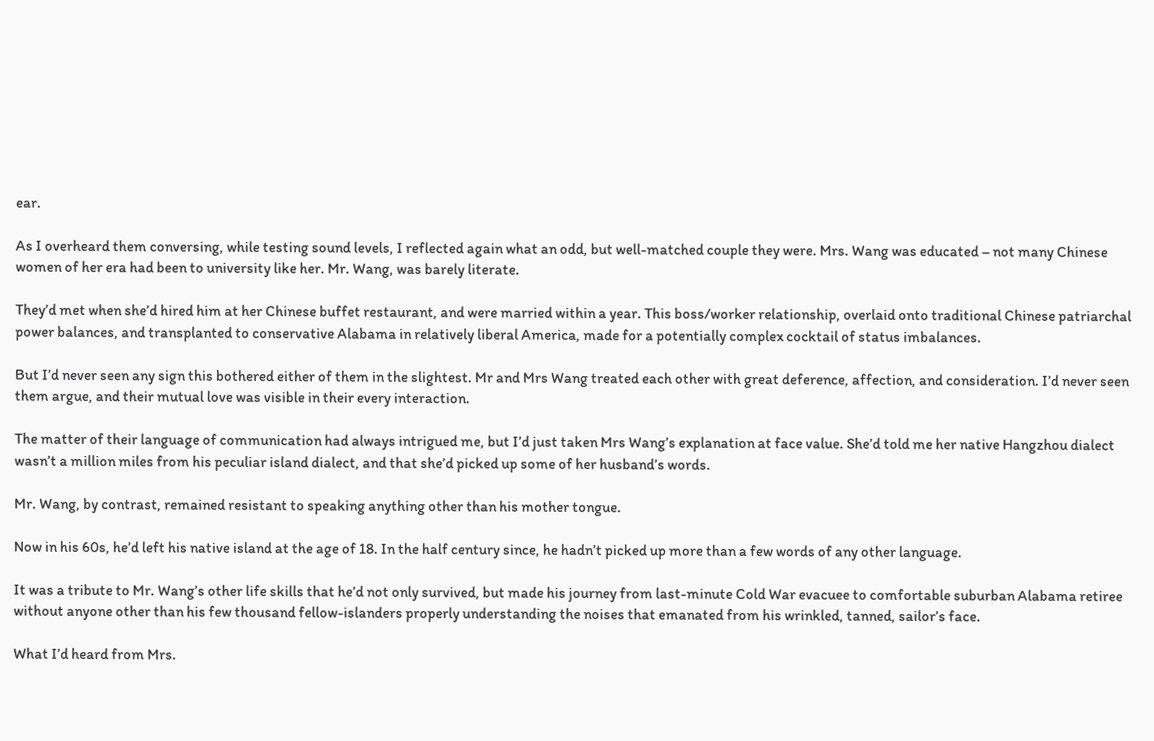ear.

As I overheard them conversing, while testing sound levels, I reflected again what an odd, but well-matched couple they were. Mrs. Wang was educated – not many Chinese women of her era had been to university like her. Mr. Wang, was barely literate.

They’d met when she’d hired him at her Chinese buffet restaurant, and were married within a year. This boss/worker relationship, overlaid onto traditional Chinese patriarchal power balances, and transplanted to conservative Alabama in relatively liberal America, made for a potentially complex cocktail of status imbalances.

But I’d never seen any sign this bothered either of them in the slightest. Mr and Mrs Wang treated each other with great deference, affection, and consideration. I’d never seen them argue, and their mutual love was visible in their every interaction.

The matter of their language of communication had always intrigued me, but I’d just taken Mrs Wang’s explanation at face value. She’d told me her native Hangzhou dialect wasn’t a million miles from his peculiar island dialect, and that she’d picked up some of her husband’s words.

Mr. Wang, by contrast, remained resistant to speaking anything other than his mother tongue.

Now in his 60s, he’d left his native island at the age of 18. In the half century since, he hadn’t picked up more than a few words of any other language.

It was a tribute to Mr. Wang’s other life skills that he’d not only survived, but made his journey from last-minute Cold War evacuee to comfortable suburban Alabama retiree without anyone other than his few thousand fellow-islanders properly understanding the noises that emanated from his wrinkled, tanned, sailor’s face.

What I’d heard from Mrs.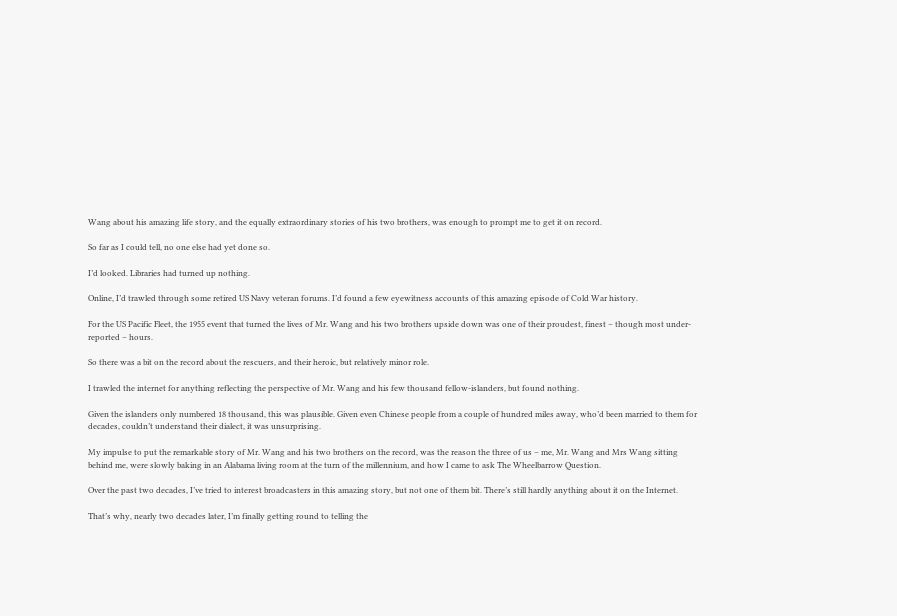Wang about his amazing life story, and the equally extraordinary stories of his two brothers, was enough to prompt me to get it on record.

So far as I could tell, no one else had yet done so.

I’d looked. Libraries had turned up nothing.

Online, I’d trawled through some retired US Navy veteran forums. I’d found a few eyewitness accounts of this amazing episode of Cold War history.

For the US Pacific Fleet, the 1955 event that turned the lives of Mr. Wang and his two brothers upside down was one of their proudest, finest – though most under-reported – hours.

So there was a bit on the record about the rescuers, and their heroic, but relatively minor role.

I trawled the internet for anything reflecting the perspective of Mr. Wang and his few thousand fellow-islanders, but found nothing.

Given the islanders only numbered 18 thousand, this was plausible. Given even Chinese people from a couple of hundred miles away, who’d been married to them for decades, couldn’t understand their dialect, it was unsurprising.

My impulse to put the remarkable story of Mr. Wang and his two brothers on the record, was the reason the three of us – me, Mr. Wang and Mrs Wang sitting behind me, were slowly baking in an Alabama living room at the turn of the millennium, and how I came to ask The Wheelbarrow Question.

Over the past two decades, I’ve tried to interest broadcasters in this amazing story, but not one of them bit. There’s still hardly anything about it on the Internet.

That’s why, nearly two decades later, I’m finally getting round to telling the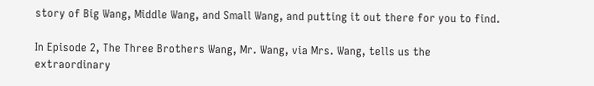story of Big Wang, Middle Wang, and Small Wang, and putting it out there for you to find.

In Episode 2, The Three Brothers Wang, Mr. Wang, via Mrs. Wang, tells us the extraordinary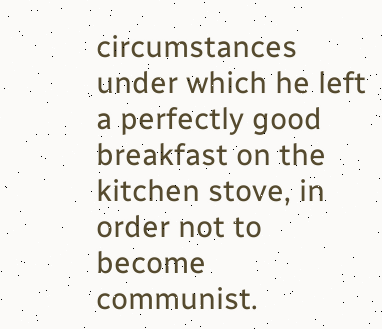circumstances under which he left a perfectly good breakfast on the kitchen stove, in order not to become communist.